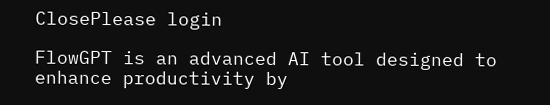ClosePlease login

FlowGPT is an advanced AI tool designed to enhance productivity by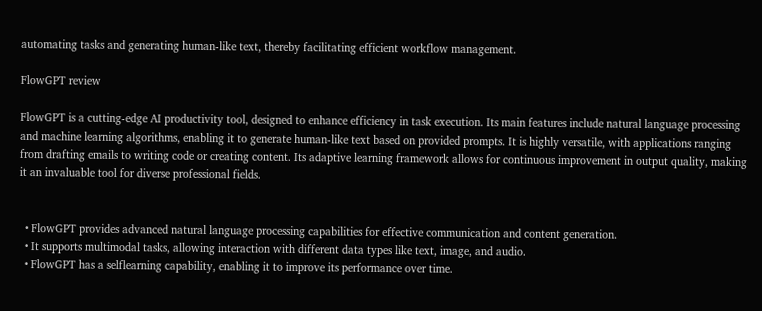automating tasks and generating human-like text, thereby facilitating efficient workflow management.

FlowGPT review

FlowGPT is a cutting-edge AI productivity tool, designed to enhance efficiency in task execution. Its main features include natural language processing and machine learning algorithms, enabling it to generate human-like text based on provided prompts. It is highly versatile, with applications ranging from drafting emails to writing code or creating content. Its adaptive learning framework allows for continuous improvement in output quality, making it an invaluable tool for diverse professional fields.


  • FlowGPT provides advanced natural language processing capabilities for effective communication and content generation.
  • It supports multimodal tasks, allowing interaction with different data types like text, image, and audio.
  • FlowGPT has a selflearning capability, enabling it to improve its performance over time.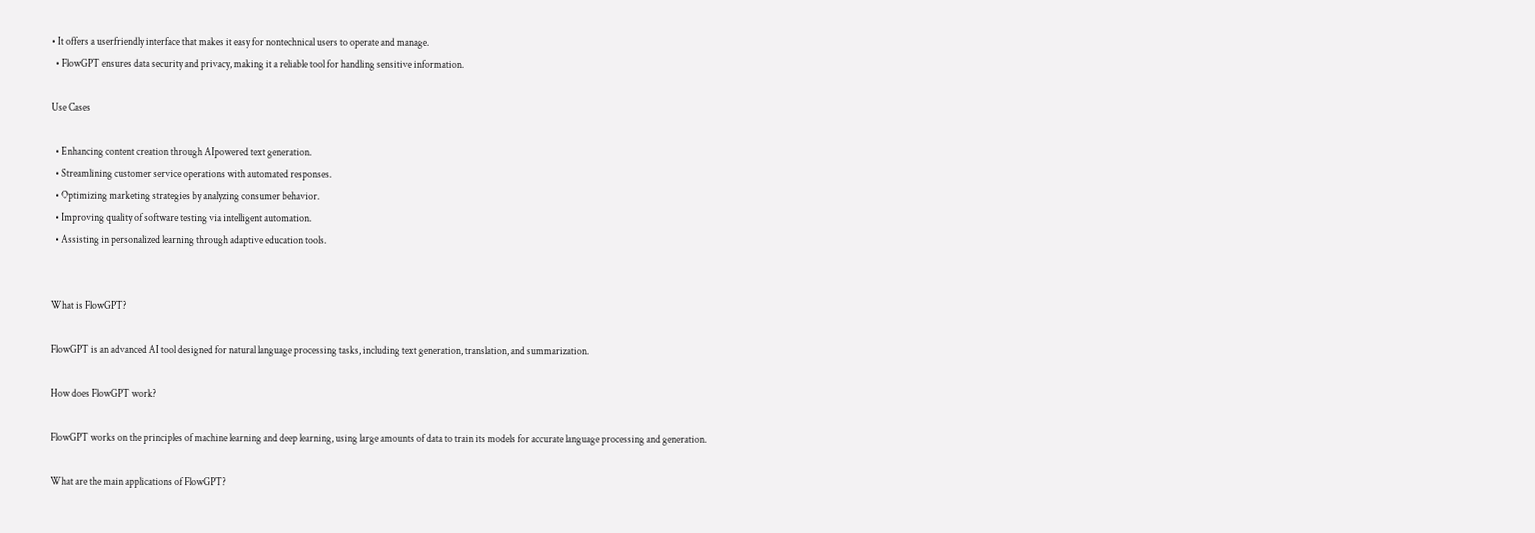• It offers a userfriendly interface that makes it easy for nontechnical users to operate and manage.
  • FlowGPT ensures data security and privacy, making it a reliable tool for handling sensitive information.

Use Cases

  • Enhancing content creation through AIpowered text generation.
  • Streamlining customer service operations with automated responses.
  • Optimizing marketing strategies by analyzing consumer behavior.
  • Improving quality of software testing via intelligent automation.
  • Assisting in personalized learning through adaptive education tools.


What is FlowGPT?

FlowGPT is an advanced AI tool designed for natural language processing tasks, including text generation, translation, and summarization.

How does FlowGPT work?

FlowGPT works on the principles of machine learning and deep learning, using large amounts of data to train its models for accurate language processing and generation.

What are the main applications of FlowGPT?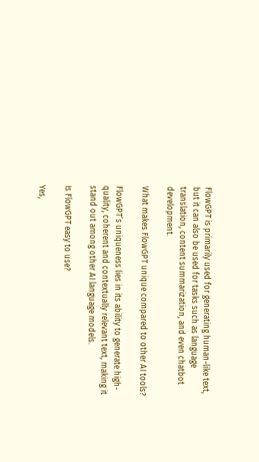FlowGPT is primarily used for generating human-like text, but it can also be used for tasks such as language translation, content summarization, and even chatbot development.

What makes FlowGPT unique compared to other AI tools?

FlowGPT’s uniqueness lies in its ability to generate high-quality, coherent and contextually relevant text, making it stand out among other AI language models.

Is FlowGPT easy to use?

Yes,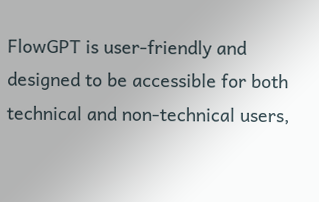FlowGPT is user-friendly and designed to be accessible for both technical and non-technical users,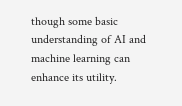though some basic understanding of AI and machine learning can enhance its utility.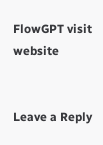FlowGPT visit website


Leave a Reply